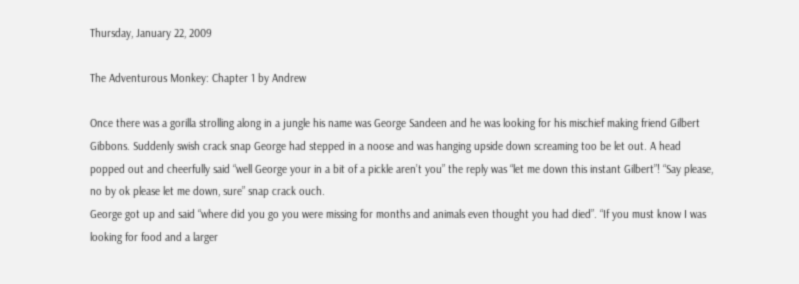Thursday, January 22, 2009

The Adventurous Monkey: Chapter 1 by Andrew

Once there was a gorilla strolling along in a jungle his name was George Sandeen and he was looking for his mischief making friend Gilbert Gibbons. Suddenly swish crack snap George had stepped in a noose and was hanging upside down screaming too be let out. A head popped out and cheerfully said “well George your in a bit of a pickle aren’t you” the reply was “let me down this instant Gilbert”! “Say please, no by ok please let me down, sure” snap crack ouch.
George got up and said “where did you go you were missing for months and animals even thought you had died”. “If you must know I was looking for food and a larger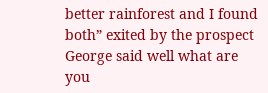better rainforest and I found both” exited by the prospect George said well what are you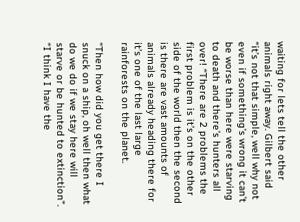waiting for lets tell the other animals right away. Gilbert said “it’s not that simple, well why not even if something’s wrong it can’t be worse than here were starving to death and there’s hunters all over! “There are 2 problems the first problem is it’s on the other side of the world then the second is there are vast amounts of animals already heading there for it’s one of the last large rainforests on the planet.

“Then how did you get there I snuck on a ship, oh well then what do we do if we stay here will starve or be hunted to extinction”. “I think I have the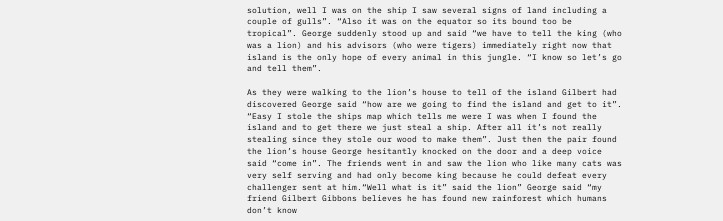solution, well I was on the ship I saw several signs of land including a couple of gulls”. “Also it was on the equator so its bound too be tropical”. George suddenly stood up and said “we have to tell the king (who was a lion) and his advisors (who were tigers) immediately right now that island is the only hope of every animal in this jungle. “I know so let’s go and tell them”.

As they were walking to the lion’s house to tell of the island Gilbert had discovered George said “how are we going to find the island and get to it”. “Easy I stole the ships map which tells me were I was when I found the island and to get there we just steal a ship. After all it’s not really stealing since they stole our wood to make them”. Just then the pair found the lion’s house George hesitantly knocked on the door and a deep voice said “come in”. The friends went in and saw the lion who like many cats was very self serving and had only become king because he could defeat every challenger sent at him.“Well what is it” said the lion” George said “my friend Gilbert Gibbons believes he has found new rainforest which humans don’t know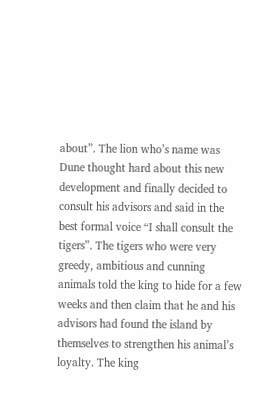about”. The lion who’s name was Dune thought hard about this new development and finally decided to consult his advisors and said in the best formal voice “I shall consult the tigers”. The tigers who were very greedy, ambitious and cunning animals told the king to hide for a few weeks and then claim that he and his advisors had found the island by themselves to strengthen his animal’s loyalty. The king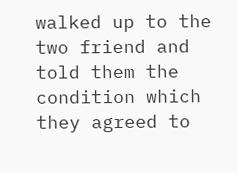walked up to the two friend and told them the condition which they agreed to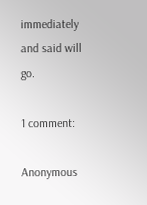immediately and said will go.

1 comment:

Anonymous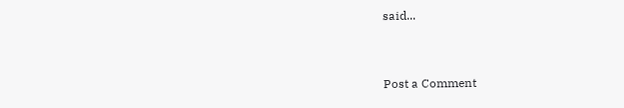said...


Post a Comment